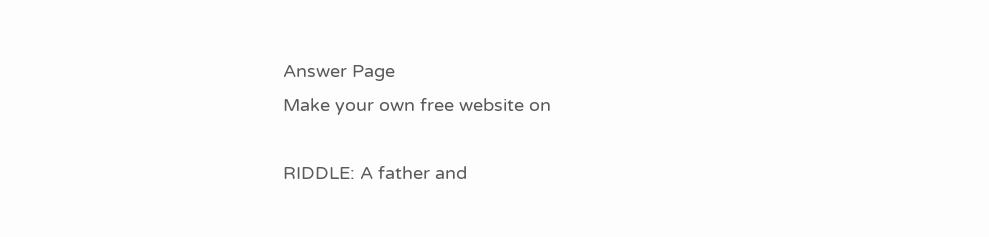Answer Page
Make your own free website on

RIDDLE: A father and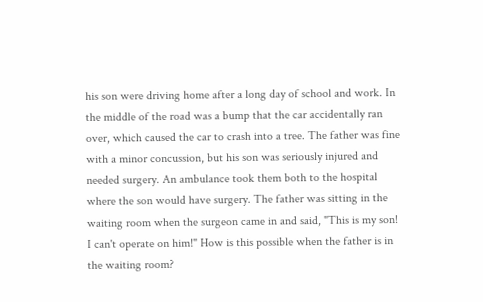his son were driving home after a long day of school and work. In the middle of the road was a bump that the car accidentally ran over, which caused the car to crash into a tree. The father was fine with a minor concussion, but his son was seriously injured and needed surgery. An ambulance took them both to the hospital where the son would have surgery. The father was sitting in the waiting room when the surgeon came in and said, "This is my son! I can't operate on him!" How is this possible when the father is in the waiting room?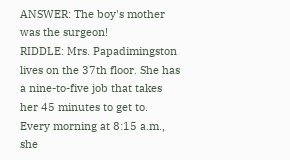ANSWER: The boy's mother was the surgeon!
RIDDLE: Mrs. Papadimingston lives on the 37th floor. She has a nine-to-five job that takes her 45 minutes to get to. Every morning at 8:15 a.m., she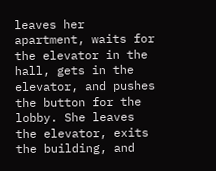leaves her apartment, waits for the elevator in the hall, gets in the elevator, and pushes the button for the lobby. She leaves the elevator, exits the building, and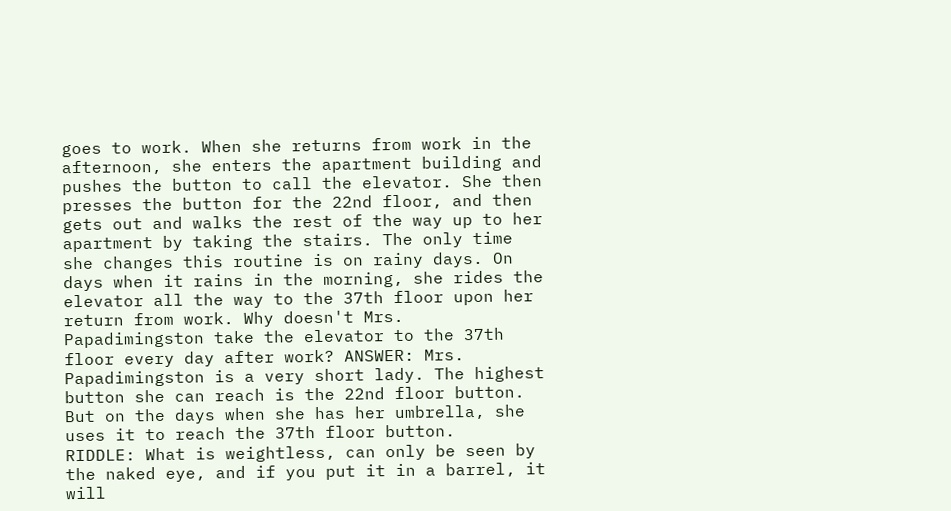goes to work. When she returns from work in the afternoon, she enters the apartment building and pushes the button to call the elevator. She then presses the button for the 22nd floor, and then gets out and walks the rest of the way up to her apartment by taking the stairs. The only time she changes this routine is on rainy days. On days when it rains in the morning, she rides the elevator all the way to the 37th floor upon her return from work. Why doesn't Mrs. Papadimingston take the elevator to the 37th floor every day after work? ANSWER: Mrs. Papadimingston is a very short lady. The highest button she can reach is the 22nd floor button. But on the days when she has her umbrella, she uses it to reach the 37th floor button.
RIDDLE: What is weightless, can only be seen by the naked eye, and if you put it in a barrel, it will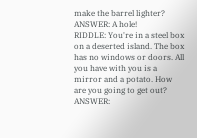make the barrel lighter? ANSWER: A hole!
RIDDLE: You're in a steel box on a deserted island. The box has no windows or doors. All you have with you is a mirror and a potato. How are you going to get out? ANSWER: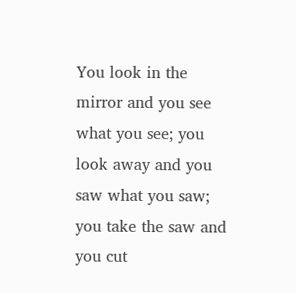You look in the mirror and you see what you see; you look away and you saw what you saw; you take the saw and you cut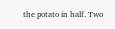the potato in half. Two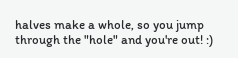halves make a whole, so you jump through the "hole" and you're out! :)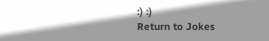:) :)
Return to Jokes